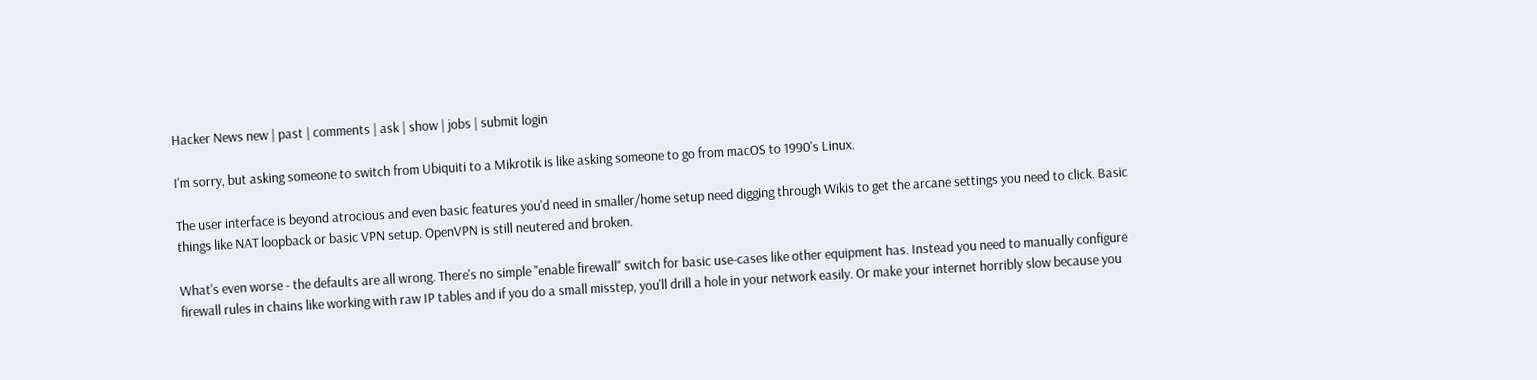Hacker News new | past | comments | ask | show | jobs | submit login

I'm sorry, but asking someone to switch from Ubiquiti to a Mikrotik is like asking someone to go from macOS to 1990's Linux.

The user interface is beyond atrocious and even basic features you'd need in smaller/home setup need digging through Wikis to get the arcane settings you need to click. Basic things like NAT loopback or basic VPN setup. OpenVPN is still neutered and broken.

What's even worse - the defaults are all wrong. There's no simple "enable firewall" switch for basic use-cases like other equipment has. Instead you need to manually configure firewall rules in chains like working with raw IP tables and if you do a small misstep, you'll drill a hole in your network easily. Or make your internet horribly slow because you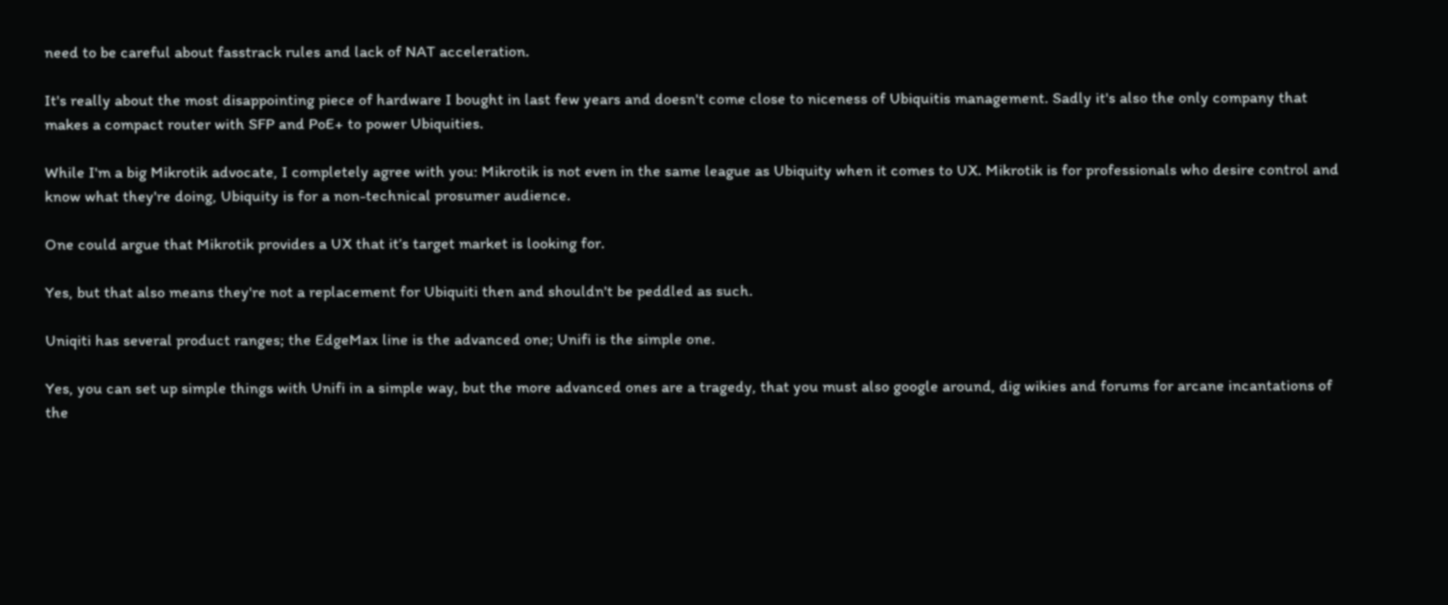need to be careful about fasstrack rules and lack of NAT acceleration.

It's really about the most disappointing piece of hardware I bought in last few years and doesn't come close to niceness of Ubiquitis management. Sadly it's also the only company that makes a compact router with SFP and PoE+ to power Ubiquities.

While I'm a big Mikrotik advocate, I completely agree with you: Mikrotik is not even in the same league as Ubiquity when it comes to UX. Mikrotik is for professionals who desire control and know what they're doing, Ubiquity is for a non-technical prosumer audience.

One could argue that Mikrotik provides a UX that it’s target market is looking for.

Yes, but that also means they're not a replacement for Ubiquiti then and shouldn't be peddled as such.

Uniqiti has several product ranges; the EdgeMax line is the advanced one; Unifi is the simple one.

Yes, you can set up simple things with Unifi in a simple way, but the more advanced ones are a tragedy, that you must also google around, dig wikies and forums for arcane incantations of the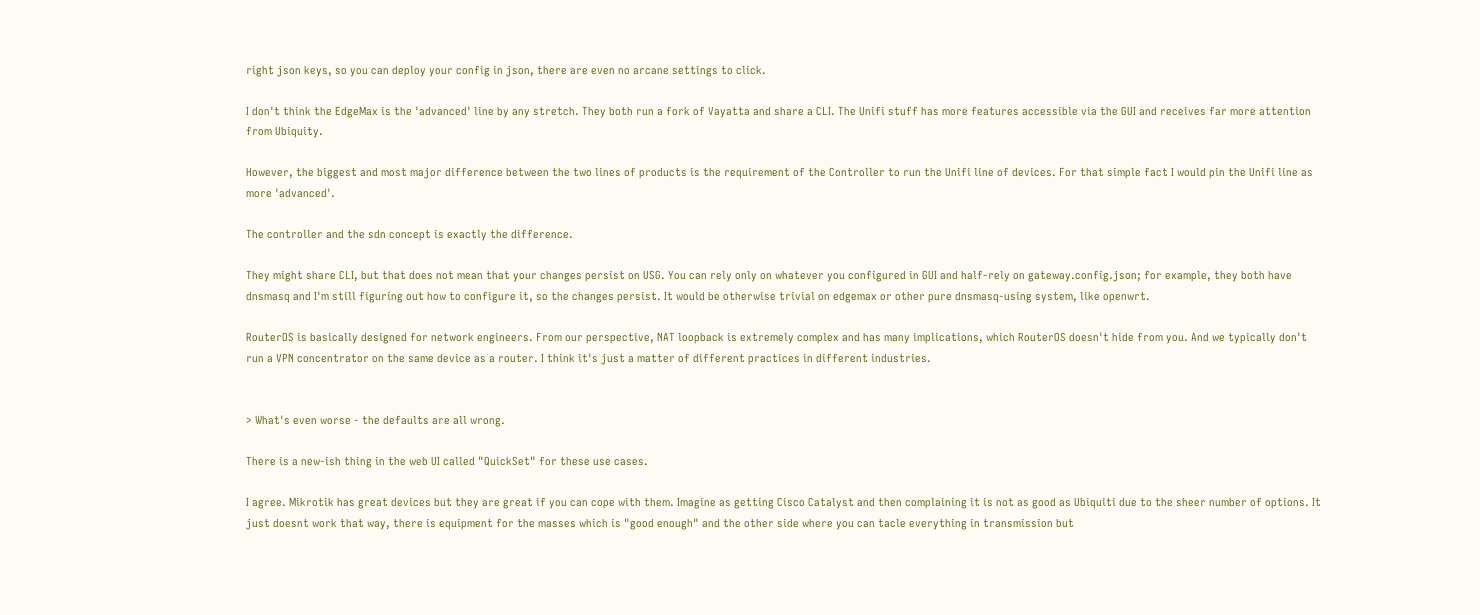right json keys, so you can deploy your config in json, there are even no arcane settings to click.

I don't think the EdgeMax is the 'advanced' line by any stretch. They both run a fork of Vayatta and share a CLI. The Unifi stuff has more features accessible via the GUI and receives far more attention from Ubiquity.

However, the biggest and most major difference between the two lines of products is the requirement of the Controller to run the Unifi line of devices. For that simple fact I would pin the Unifi line as more 'advanced'.

The controller and the sdn concept is exactly the difference.

They might share CLI, but that does not mean that your changes persist on USG. You can rely only on whatever you configured in GUI and half-rely on gateway.config.json; for example, they both have dnsmasq and I'm still figuring out how to configure it, so the changes persist. It would be otherwise trivial on edgemax or other pure dnsmasq-using system, like openwrt.

RouterOS is basically designed for network engineers. From our perspective, NAT loopback is extremely complex and has many implications, which RouterOS doesn't hide from you. And we typically don't run a VPN concentrator on the same device as a router. I think it's just a matter of different practices in different industries.


> What's even worse - the defaults are all wrong.

There is a new-ish thing in the web UI called "QuickSet" for these use cases.

I agree. Mikrotik has great devices but they are great if you can cope with them. Imagine as getting Cisco Catalyst and then complaining it is not as good as Ubiquiti due to the sheer number of options. It just doesnt work that way, there is equipment for the masses which is "good enough" and the other side where you can tacle everything in transmission but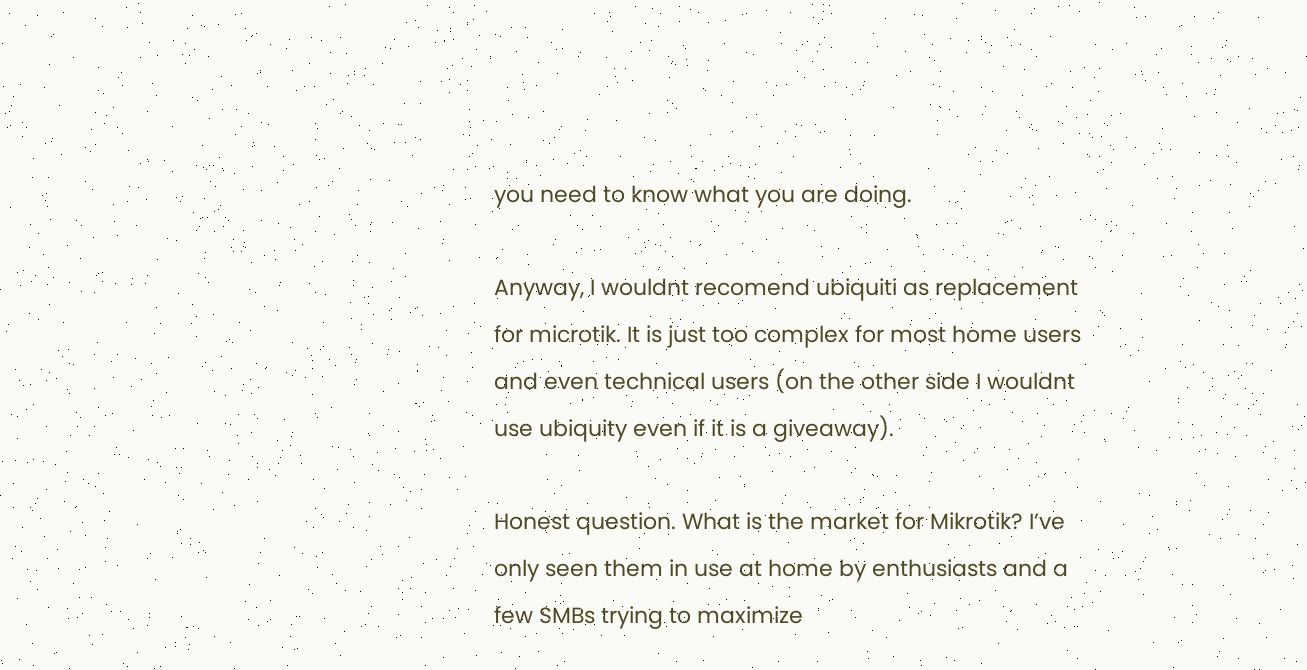you need to know what you are doing.

Anyway, I wouldnt recomend ubiquiti as replacement for microtik. It is just too complex for most home users and even technical users (on the other side I wouldnt use ubiquity even if it is a giveaway).

Honest question. What is the market for Mikrotik? I’ve only seen them in use at home by enthusiasts and a few SMBs trying to maximize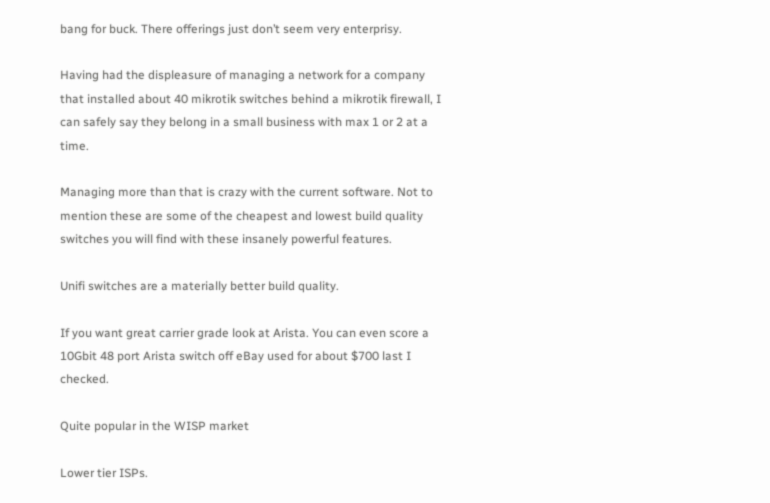bang for buck. There offerings just don’t seem very enterprisy.

Having had the displeasure of managing a network for a company that installed about 40 mikrotik switches behind a mikrotik firewall, I can safely say they belong in a small business with max 1 or 2 at a time.

Managing more than that is crazy with the current software. Not to mention these are some of the cheapest and lowest build quality switches you will find with these insanely powerful features.

Unifi switches are a materially better build quality.

If you want great carrier grade look at Arista. You can even score a 10Gbit 48 port Arista switch off eBay used for about $700 last I checked.

Quite popular in the WISP market

Lower tier ISPs.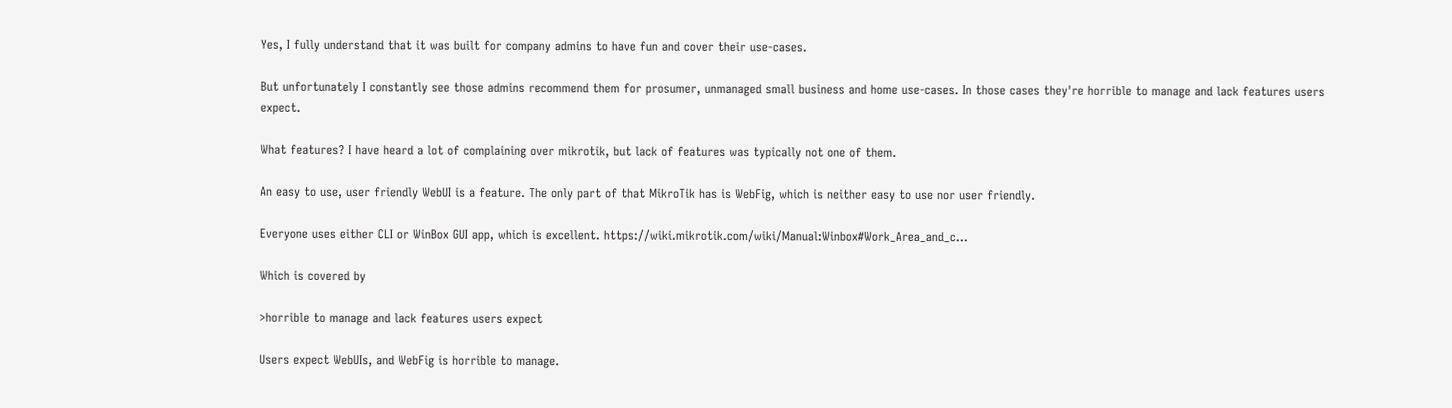Yes, I fully understand that it was built for company admins to have fun and cover their use-cases.

But unfortunately I constantly see those admins recommend them for prosumer, unmanaged small business and home use-cases. In those cases they're horrible to manage and lack features users expect.

What features? I have heard a lot of complaining over mikrotik, but lack of features was typically not one of them.

An easy to use, user friendly WebUI is a feature. The only part of that MikroTik has is WebFig, which is neither easy to use nor user friendly.

Everyone uses either CLI or WinBox GUI app, which is excellent. https://wiki.mikrotik.com/wiki/Manual:Winbox#Work_Area_and_c...

Which is covered by

>horrible to manage and lack features users expect

Users expect WebUIs, and WebFig is horrible to manage.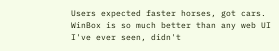Users expected faster horses, got cars. WinBox is so much better than any web UI I've ever seen, didn't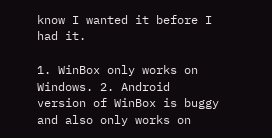know I wanted it before I had it.

1. WinBox only works on Windows. 2. Android version of WinBox is buggy and also only works on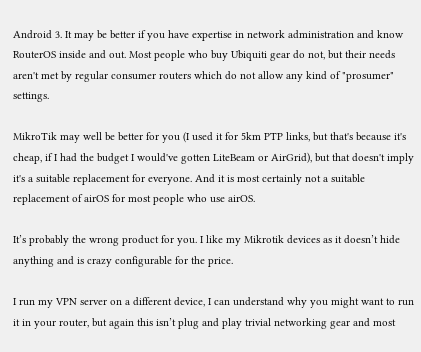Android 3. It may be better if you have expertise in network administration and know RouterOS inside and out. Most people who buy Ubiquiti gear do not, but their needs aren't met by regular consumer routers which do not allow any kind of "prosumer" settings.

MikroTik may well be better for you (I used it for 5km PTP links, but that's because it's cheap, if I had the budget I would've gotten LiteBeam or AirGrid), but that doesn't imply it's a suitable replacement for everyone. And it is most certainly not a suitable replacement of airOS for most people who use airOS.

It’s probably the wrong product for you. I like my Mikrotik devices as it doesn’t hide anything and is crazy configurable for the price.

I run my VPN server on a different device, I can understand why you might want to run it in your router, but again this isn’t plug and play trivial networking gear and most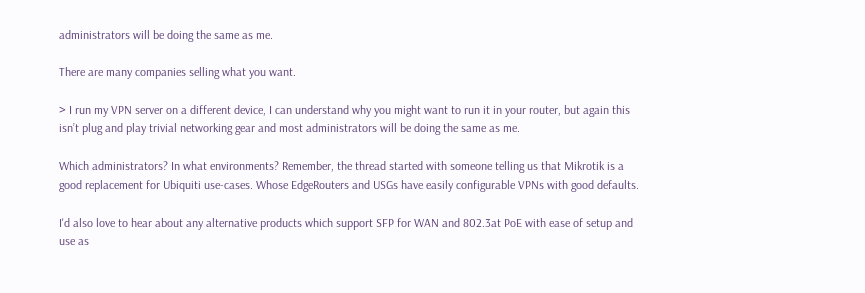administrators will be doing the same as me.

There are many companies selling what you want.

> I run my VPN server on a different device, I can understand why you might want to run it in your router, but again this isn’t plug and play trivial networking gear and most administrators will be doing the same as me.

Which administrators? In what environments? Remember, the thread started with someone telling us that Mikrotik is a good replacement for Ubiquiti use-cases. Whose EdgeRouters and USGs have easily configurable VPNs with good defaults.

I'd also love to hear about any alternative products which support SFP for WAN and 802.3at PoE with ease of setup and use as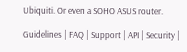Ubiquiti. Or even a SOHO ASUS router.

Guidelines | FAQ | Support | API | Security |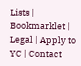Lists | Bookmarklet | Legal | Apply to YC | Contact